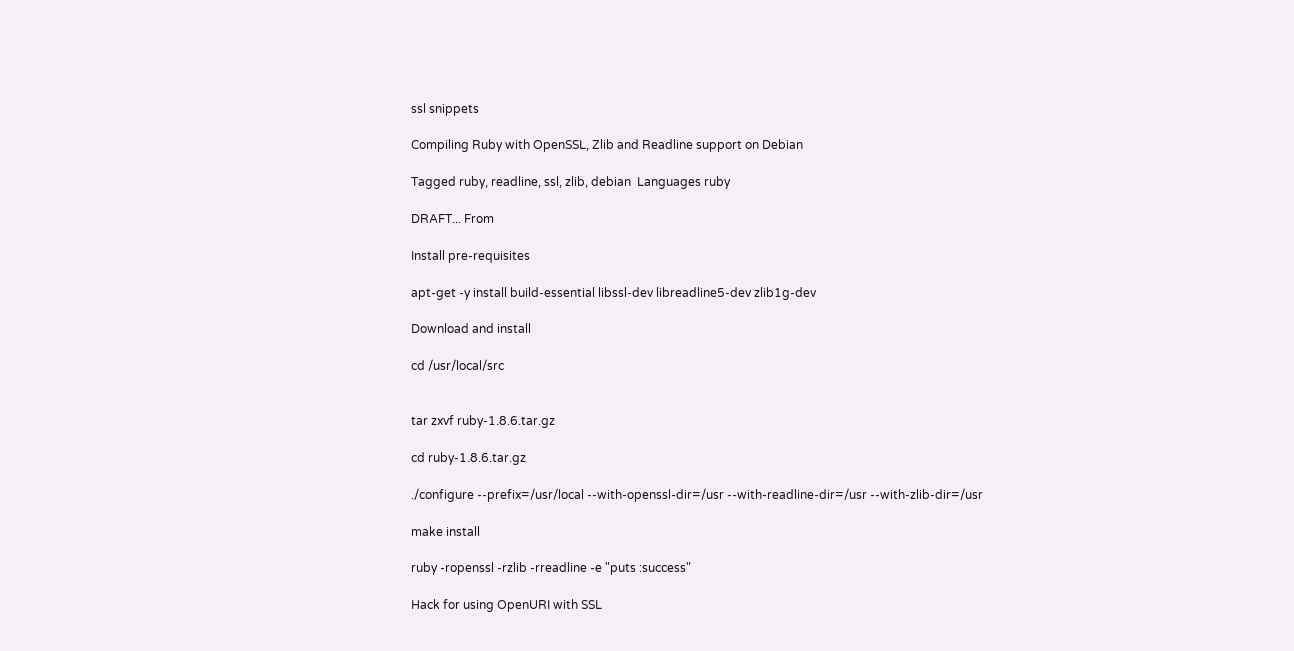ssl snippets

Compiling Ruby with OpenSSL, Zlib and Readline support on Debian

Tagged ruby, readline, ssl, zlib, debian  Languages ruby

DRAFT... From

Install pre-requisites

apt-get -y install build-essential libssl-dev libreadline5-dev zlib1g-dev

Download and install

cd /usr/local/src


tar zxvf ruby-1.8.6.tar.gz

cd ruby-1.8.6.tar.gz

./configure --prefix=/usr/local --with-openssl-dir=/usr --with-readline-dir=/usr --with-zlib-dir=/usr

make install

ruby -ropenssl -rzlib -rreadline -e "puts :success"

Hack for using OpenURI with SSL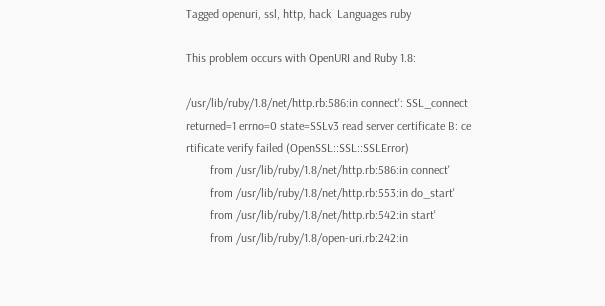Tagged openuri, ssl, http, hack  Languages ruby

This problem occurs with OpenURI and Ruby 1.8:

/usr/lib/ruby/1.8/net/http.rb:586:in connect': SSL_connect returned=1 errno=0 state=SSLv3 read server certificate B: ce
rtificate verify failed (OpenSSL::SSL::SSLError)
        from /usr/lib/ruby/1.8/net/http.rb:586:in connect'
        from /usr/lib/ruby/1.8/net/http.rb:553:in do_start'
        from /usr/lib/ruby/1.8/net/http.rb:542:in start'
        from /usr/lib/ruby/1.8/open-uri.rb:242:in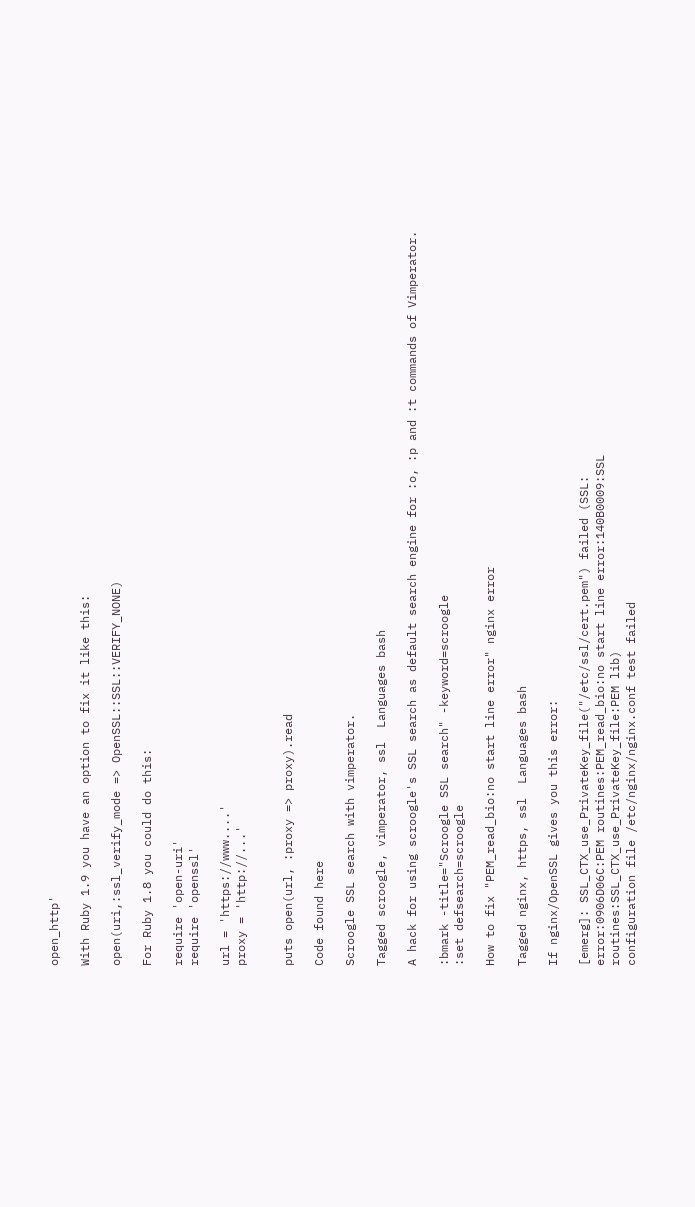open_http'

With Ruby 1.9 you have an option to fix it like this:

open(uri,:ssl_verify_mode => OpenSSL::SSL::VERIFY_NONE)

For Ruby 1.8 you could do this:

require 'open-uri'
require 'openssl'

url = 'https://www....'
proxy = 'http://...'


puts open(url, :proxy => proxy).read

Code found here

Scroogle SSL search with vimperator.

Tagged scroogle, vimperator, ssl  Languages bash

A hack for using scroogle's SSL search as default search engine for :o, :p and :t commands of Vimperator.

:bmark -title="Scroogle SSL search" -keyword=scroogle
:set defsearch=scroogle

How to fix "PEM_read_bio:no start line error" nginx error

Tagged nginx, https, ssl  Languages bash

If nginx/OpenSSL gives you this error:

[emerg]: SSL_CTX_use_PrivateKey_file("/etc/ssl/cert.pem") failed (SSL:
error:0906D06C:PEM routines:PEM_read_bio:no start line error:140B0009:SSL
routines:SSL_CTX_use_PrivateKey_file:PEM lib)
configuration file /etc/nginx/nginx.conf test failed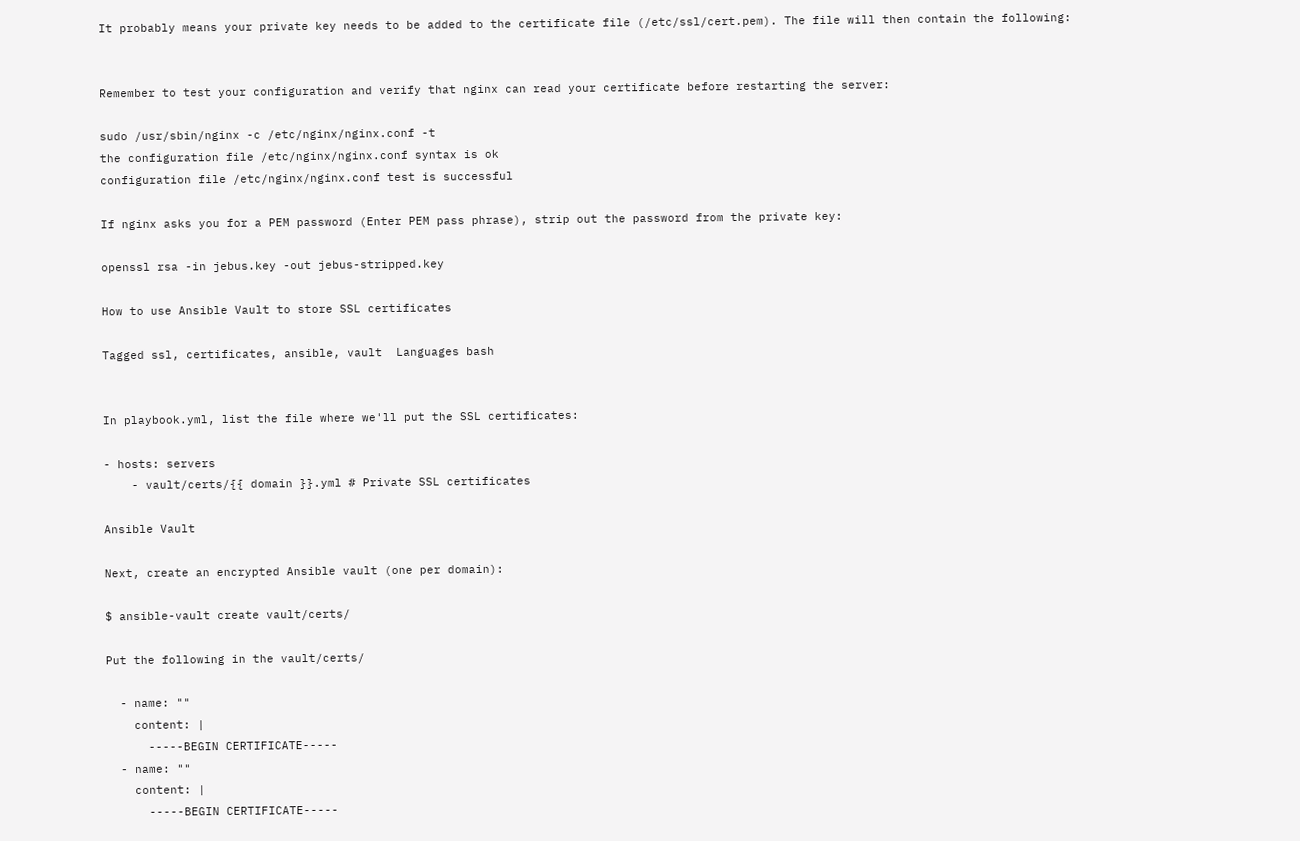It probably means your private key needs to be added to the certificate file (/etc/ssl/cert.pem). The file will then contain the following:


Remember to test your configuration and verify that nginx can read your certificate before restarting the server:

sudo /usr/sbin/nginx -c /etc/nginx/nginx.conf -t
the configuration file /etc/nginx/nginx.conf syntax is ok
configuration file /etc/nginx/nginx.conf test is successful

If nginx asks you for a PEM password (Enter PEM pass phrase), strip out the password from the private key:

openssl rsa -in jebus.key -out jebus-stripped.key

How to use Ansible Vault to store SSL certificates

Tagged ssl, certificates, ansible, vault  Languages bash


In playbook.yml, list the file where we'll put the SSL certificates:

- hosts: servers
    - vault/certs/{{ domain }}.yml # Private SSL certificates

Ansible Vault

Next, create an encrypted Ansible vault (one per domain):

$ ansible-vault create vault/certs/

Put the following in the vault/certs/

  - name: ""
    content: |
      -----BEGIN CERTIFICATE-----
  - name: ""
    content: |
      -----BEGIN CERTIFICATE-----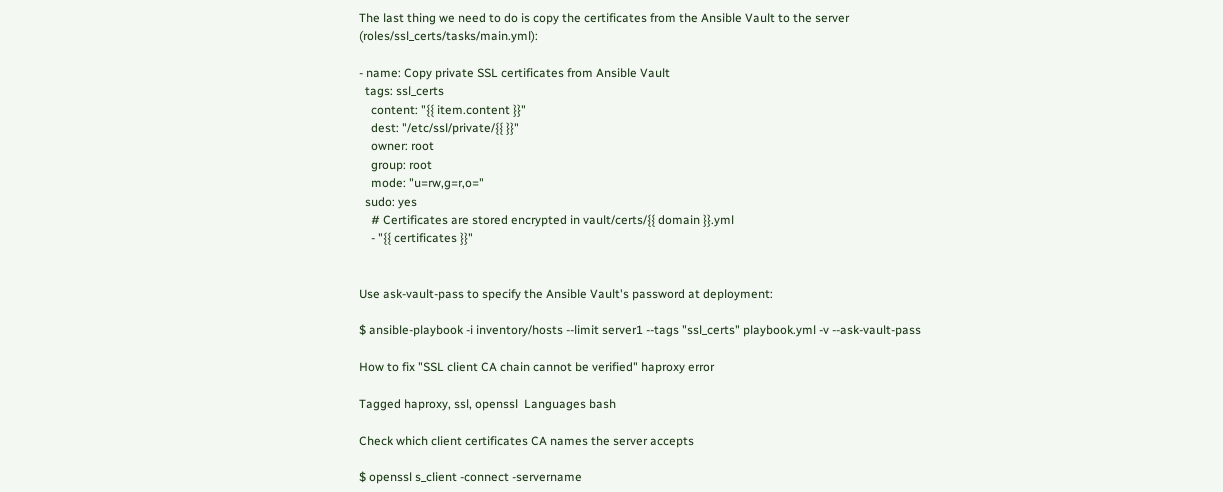The last thing we need to do is copy the certificates from the Ansible Vault to the server (roles/ssl_certs/tasks/main.yml):

- name: Copy private SSL certificates from Ansible Vault
  tags: ssl_certs
    content: "{{ item.content }}"
    dest: "/etc/ssl/private/{{ }}"
    owner: root
    group: root
    mode: "u=rw,g=r,o="
  sudo: yes
    # Certificates are stored encrypted in vault/certs/{{ domain }}.yml
    - "{{ certificates }}"


Use ask-vault-pass to specify the Ansible Vault's password at deployment:

$ ansible-playbook -i inventory/hosts --limit server1 --tags "ssl_certs" playbook.yml -v --ask-vault-pass

How to fix "SSL client CA chain cannot be verified" haproxy error

Tagged haproxy, ssl, openssl  Languages bash

Check which client certificates CA names the server accepts

$ openssl s_client -connect -servername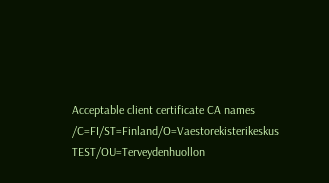Acceptable client certificate CA names
/C=FI/ST=Finland/O=Vaestorekisterikeskus TEST/OU=Terveydenhuollon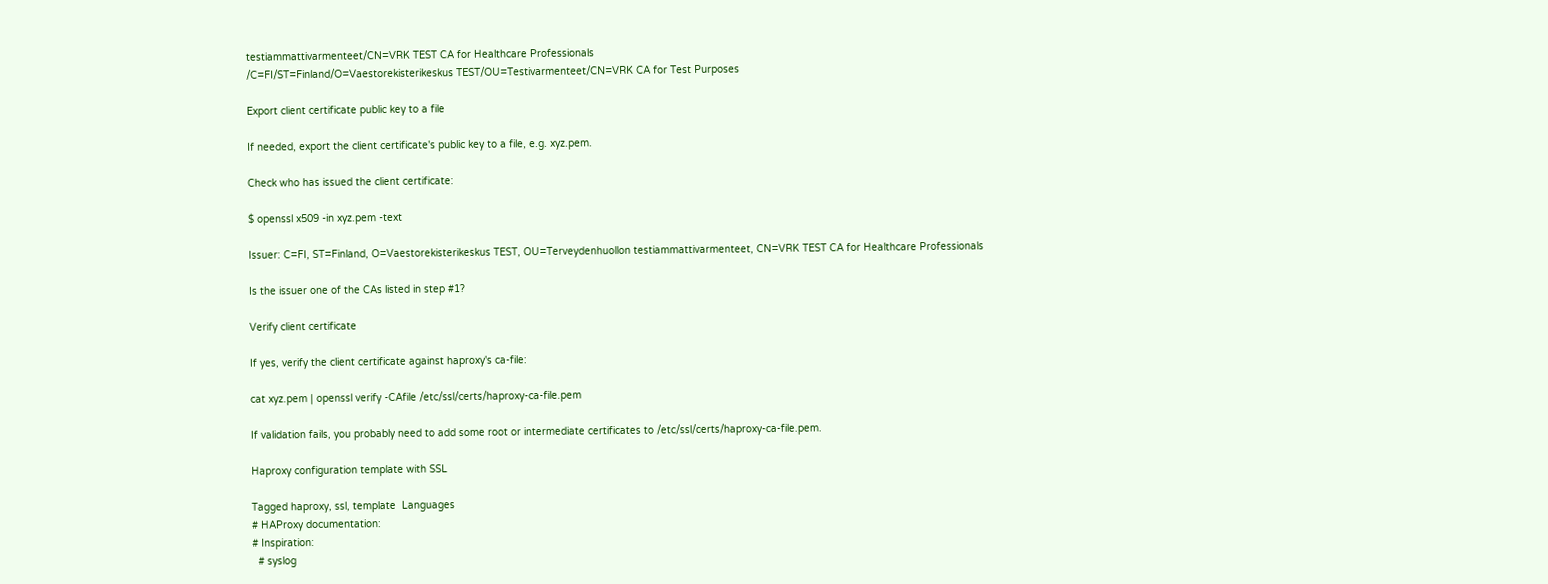testiammattivarmenteet/CN=VRK TEST CA for Healthcare Professionals
/C=FI/ST=Finland/O=Vaestorekisterikeskus TEST/OU=Testivarmenteet/CN=VRK CA for Test Purposes

Export client certificate public key to a file

If needed, export the client certificate's public key to a file, e.g. xyz.pem.

Check who has issued the client certificate:

$ openssl x509 -in xyz.pem -text

Issuer: C=FI, ST=Finland, O=Vaestorekisterikeskus TEST, OU=Terveydenhuollon testiammattivarmenteet, CN=VRK TEST CA for Healthcare Professionals

Is the issuer one of the CAs listed in step #1?

Verify client certificate

If yes, verify the client certificate against haproxy's ca-file:

cat xyz.pem | openssl verify -CAfile /etc/ssl/certs/haproxy-ca-file.pem

If validation fails, you probably need to add some root or intermediate certificates to /etc/ssl/certs/haproxy-ca-file.pem.

Haproxy configuration template with SSL

Tagged haproxy, ssl, template  Languages
# HAProxy documentation:
# Inspiration:
  # syslog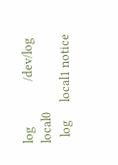log               /dev/log local0
  log      local1 notice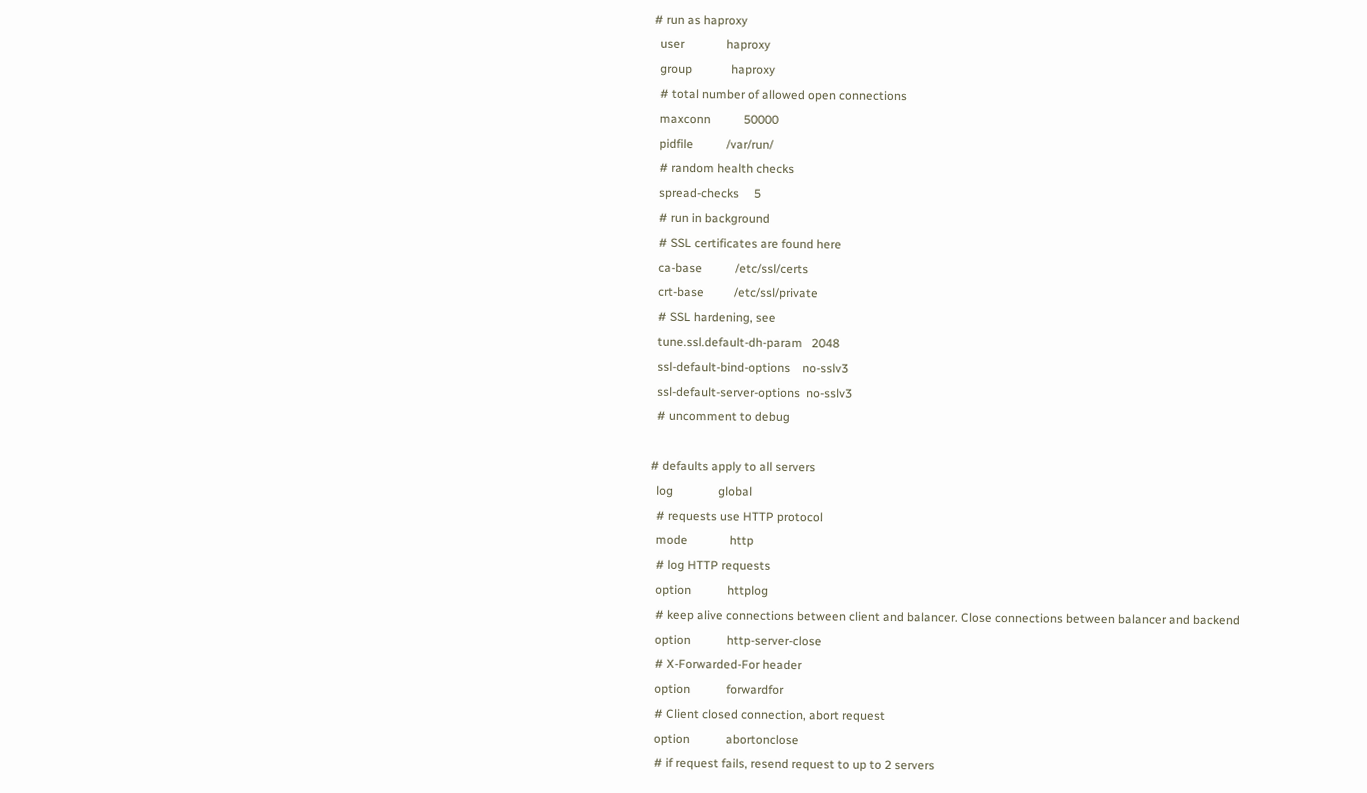# run as haproxy
  user              haproxy
  group             haproxy
  # total number of allowed open connections
  maxconn           50000
  pidfile           /var/run/
  # random health checks
  spread-checks     5
  # run in background
  # SSL certificates are found here
  ca-base           /etc/ssl/certs
  crt-base          /etc/ssl/private
  # SSL hardening, see
  tune.ssl.default-dh-param   2048
  ssl-default-bind-options    no-sslv3
  ssl-default-server-options  no-sslv3
  # uncomment to debug

# defaults apply to all servers
  log               global
  # requests use HTTP protocol
  mode              http
  # log HTTP requests
  option            httplog
  # keep alive connections between client and balancer. Close connections between balancer and backend
  option            http-server-close
  # X-Forwarded-For header
  option            forwardfor
  # Client closed connection, abort request
  option            abortonclose
  # if request fails, resend request to up to 2 servers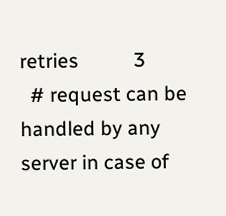retries           3
  # request can be handled by any server in case of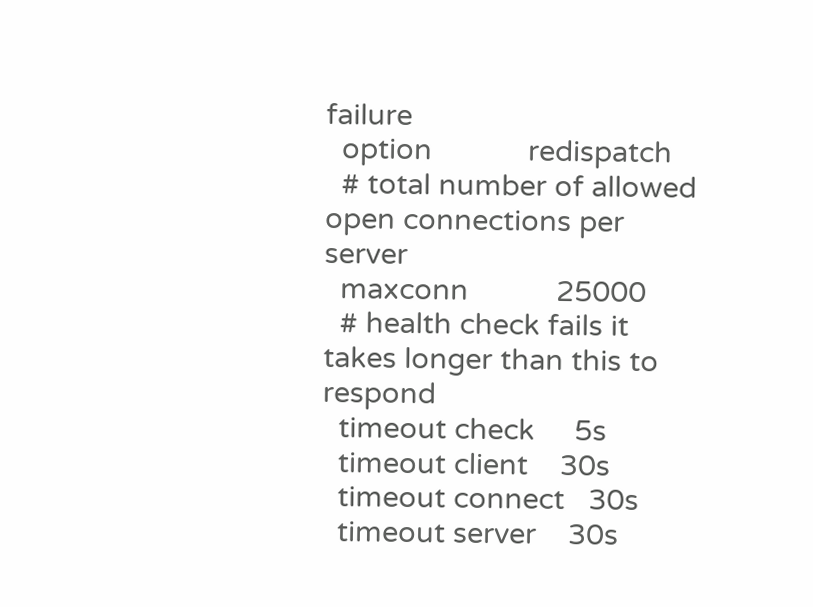failure
  option            redispatch
  # total number of allowed open connections per server
  maxconn           25000
  # health check fails it takes longer than this to respond
  timeout check     5s
  timeout client    30s
  timeout connect   30s
  timeout server    30s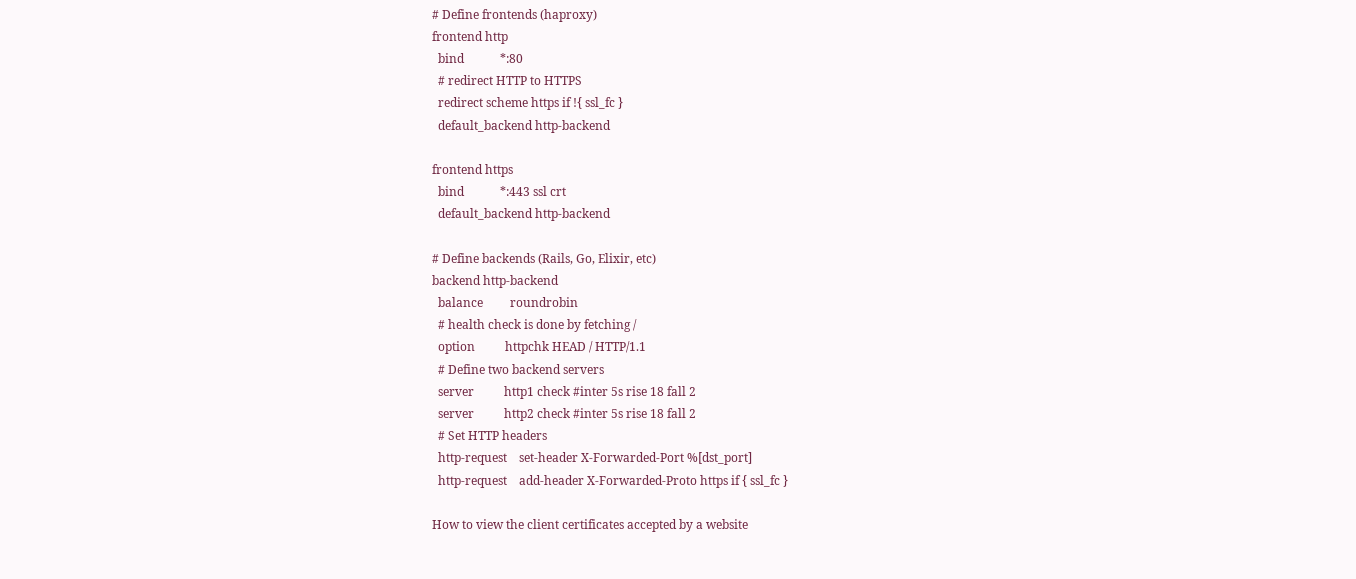# Define frontends (haproxy)
frontend http
  bind            *:80
  # redirect HTTP to HTTPS
  redirect scheme https if !{ ssl_fc }
  default_backend http-backend

frontend https
  bind            *:443 ssl crt
  default_backend http-backend

# Define backends (Rails, Go, Elixir, etc)
backend http-backend
  balance         roundrobin
  # health check is done by fetching /
  option          httpchk HEAD / HTTP/1.1
  # Define two backend servers
  server          http1 check #inter 5s rise 18 fall 2
  server          http2 check #inter 5s rise 18 fall 2
  # Set HTTP headers
  http-request    set-header X-Forwarded-Port %[dst_port]
  http-request    add-header X-Forwarded-Proto https if { ssl_fc }

How to view the client certificates accepted by a website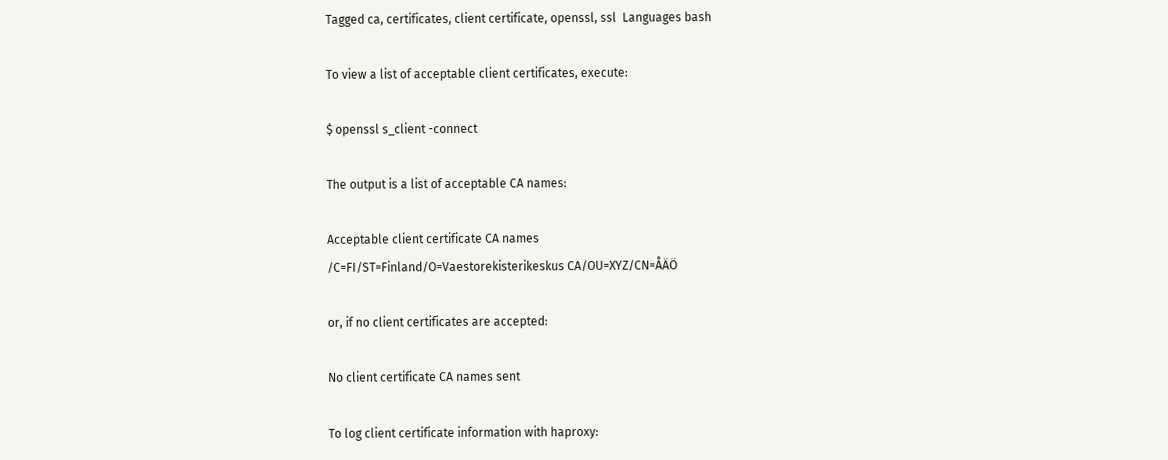Tagged ca, certificates, client certificate, openssl, ssl  Languages bash

To view a list of acceptable client certificates, execute:

$ openssl s_client -connect

The output is a list of acceptable CA names:

Acceptable client certificate CA names
/C=FI/ST=Finland/O=Vaestorekisterikeskus CA/OU=XYZ/CN=ÅÄÖ

or, if no client certificates are accepted:

No client certificate CA names sent

To log client certificate information with haproxy: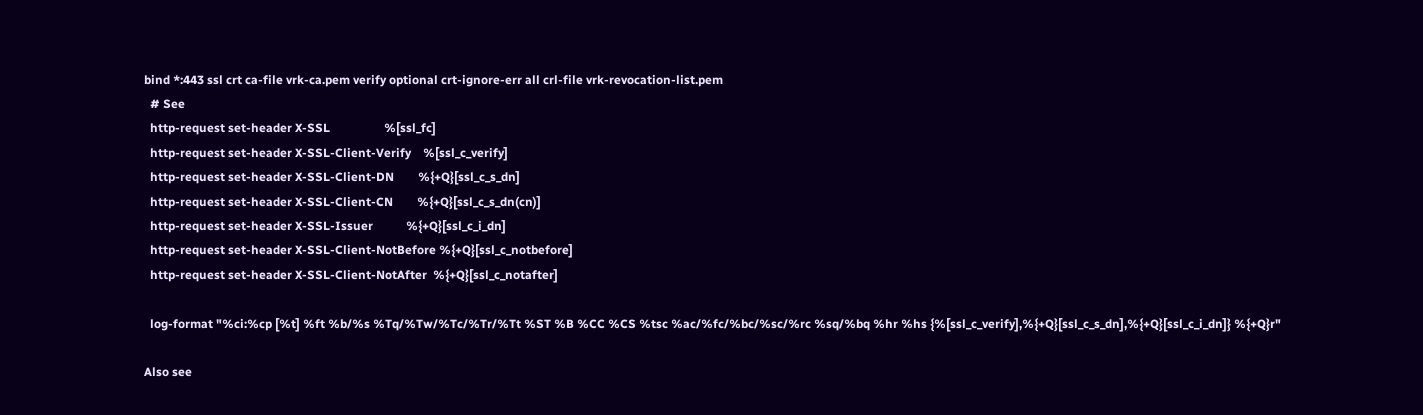bind *:443 ssl crt ca-file vrk-ca.pem verify optional crt-ignore-err all crl-file vrk-revocation-list.pem
  # See
  http-request set-header X-SSL                  %[ssl_fc]
  http-request set-header X-SSL-Client-Verify    %[ssl_c_verify]
  http-request set-header X-SSL-Client-DN        %{+Q}[ssl_c_s_dn]
  http-request set-header X-SSL-Client-CN        %{+Q}[ssl_c_s_dn(cn)]
  http-request set-header X-SSL-Issuer           %{+Q}[ssl_c_i_dn]
  http-request set-header X-SSL-Client-NotBefore %{+Q}[ssl_c_notbefore]
  http-request set-header X-SSL-Client-NotAfter  %{+Q}[ssl_c_notafter]

  log-format "%ci:%cp [%t] %ft %b/%s %Tq/%Tw/%Tc/%Tr/%Tt %ST %B %CC %CS %tsc %ac/%fc/%bc/%sc/%rc %sq/%bq %hr %hs {%[ssl_c_verify],%{+Q}[ssl_c_s_dn],%{+Q}[ssl_c_i_dn]} %{+Q}r"

Also see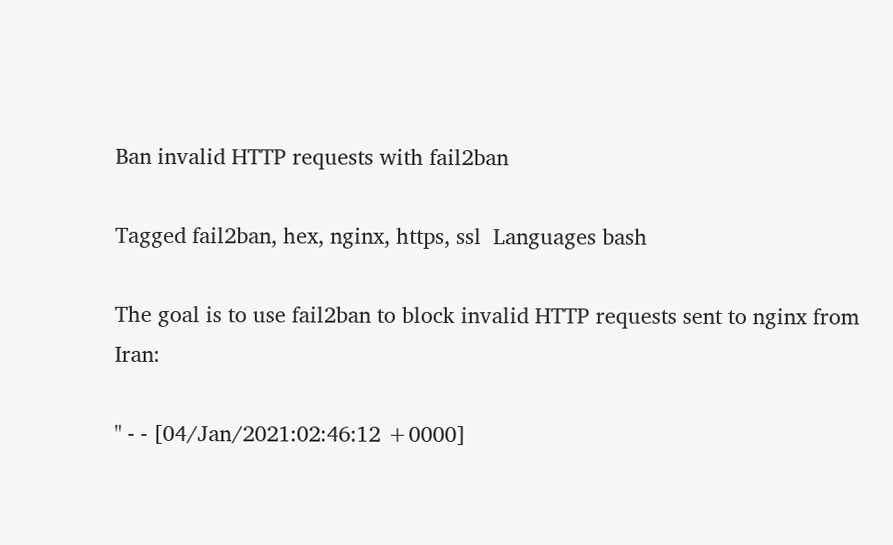Ban invalid HTTP requests with fail2ban

Tagged fail2ban, hex, nginx, https, ssl  Languages bash

The goal is to use fail2ban to block invalid HTTP requests sent to nginx from Iran:

" - - [04/Jan/2021:02:46:12 +0000]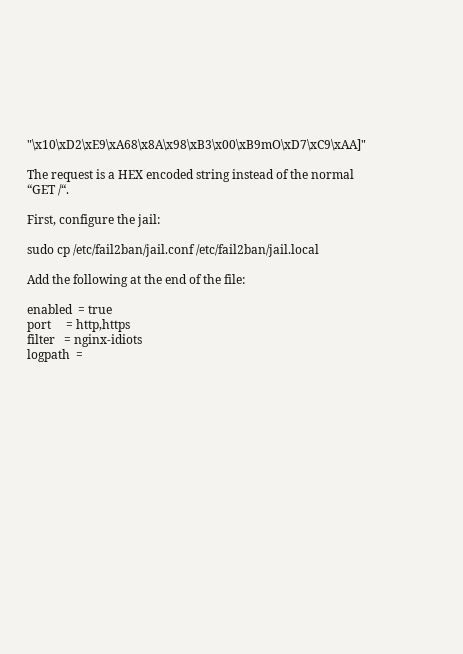"\x10\xD2\xE9\xA68\x8A\x98\xB3\x00\xB9mO\xD7\xC9\xAA]"

The request is a HEX encoded string instead of the normal “GET /“.

First, configure the jail:

sudo cp /etc/fail2ban/jail.conf /etc/fail2ban/jail.local

Add the following at the end of the file:

enabled  = true
port     = http,https
filter   = nginx-idiots
logpath  =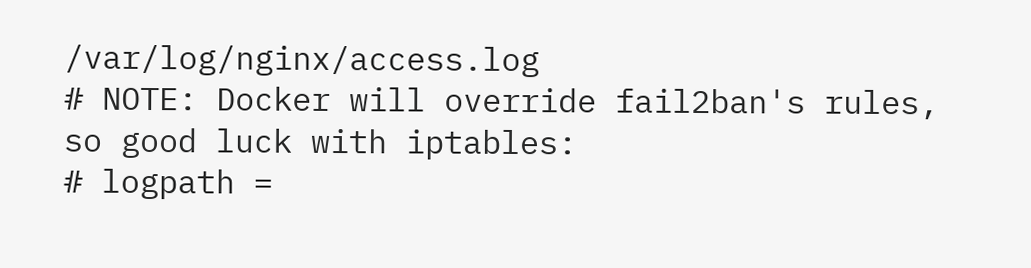/var/log/nginx/access.log
# NOTE: Docker will override fail2ban's rules, so good luck with iptables:
# logpath =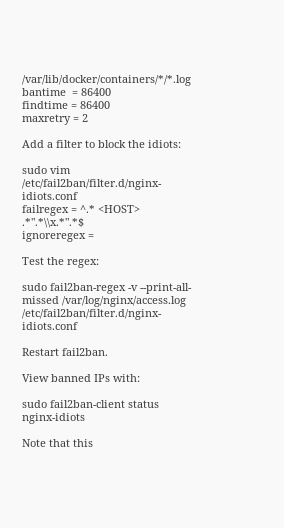/var/lib/docker/containers/*/*.log
bantime  = 86400
findtime = 86400
maxretry = 2

Add a filter to block the idiots:

sudo vim /etc/fail2ban/filter.d/nginx-idiots.conf
failregex = ^.* <HOST> .*".*\\x.*".*$
ignoreregex =

Test the regex:

sudo fail2ban-regex -v --print-all-missed /var/log/nginx/access.log /etc/fail2ban/filter.d/nginx-idiots.conf

Restart fail2ban.

View banned IPs with:

sudo fail2ban-client status nginx-idiots

Note that this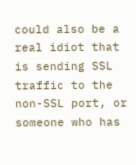could also be a real idiot that is sending SSL traffic to the non-SSL port, or someone who has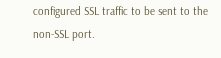configured SSL traffic to be sent to the non-SSL port.